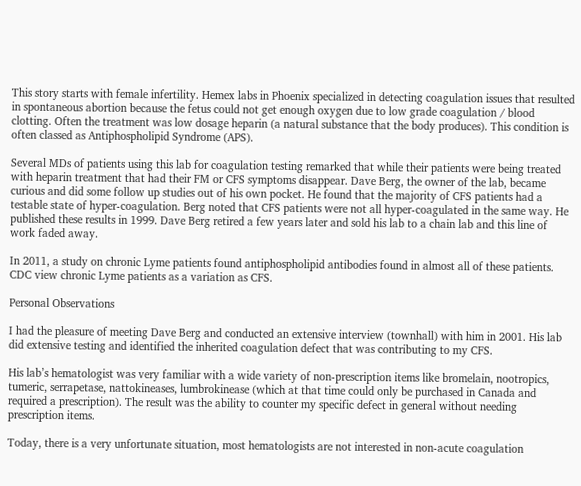This story starts with female infertility. Hemex labs in Phoenix specialized in detecting coagulation issues that resulted in spontaneous abortion because the fetus could not get enough oxygen due to low grade coagulation / blood clotting. Often the treatment was low dosage heparin (a natural substance that the body produces). This condition is often classed as Antiphospholipid Syndrome (APS).

Several MDs of patients using this lab for coagulation testing remarked that while their patients were being treated with heparin treatment that had their FM or CFS symptoms disappear. Dave Berg, the owner of the lab, became curious and did some follow up studies out of his own pocket. He found that the majority of CFS patients had a testable state of hyper-coagulation. Berg noted that CFS patients were not all hyper-coagulated in the same way. He published these results in 1999. Dave Berg retired a few years later and sold his lab to a chain lab and this line of work faded away.

In 2011, a study on chronic Lyme patients found antiphospholipid antibodies found in almost all of these patients. CDC view chronic Lyme patients as a variation as CFS.

Personal Observations

I had the pleasure of meeting Dave Berg and conducted an extensive interview (townhall) with him in 2001. His lab did extensive testing and identified the inherited coagulation defect that was contributing to my CFS.

His lab’s hematologist was very familiar with a wide variety of non-prescription items like bromelain, nootropics, tumeric, serrapetase, nattokineases, lumbrokinease (which at that time could only be purchased in Canada and required a prescription). The result was the ability to counter my specific defect in general without needing prescription items.

Today, there is a very unfortunate situation, most hematologists are not interested in non-acute coagulation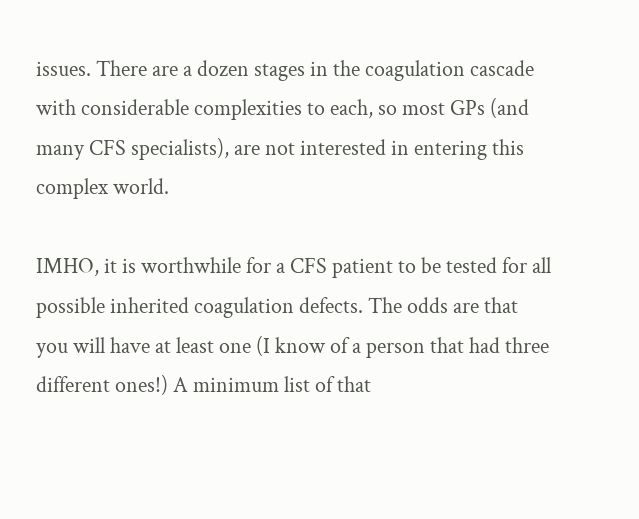issues. There are a dozen stages in the coagulation cascade with considerable complexities to each, so most GPs (and many CFS specialists), are not interested in entering this complex world.

IMHO, it is worthwhile for a CFS patient to be tested for all possible inherited coagulation defects. The odds are that you will have at least one (I know of a person that had three different ones!) A minimum list of that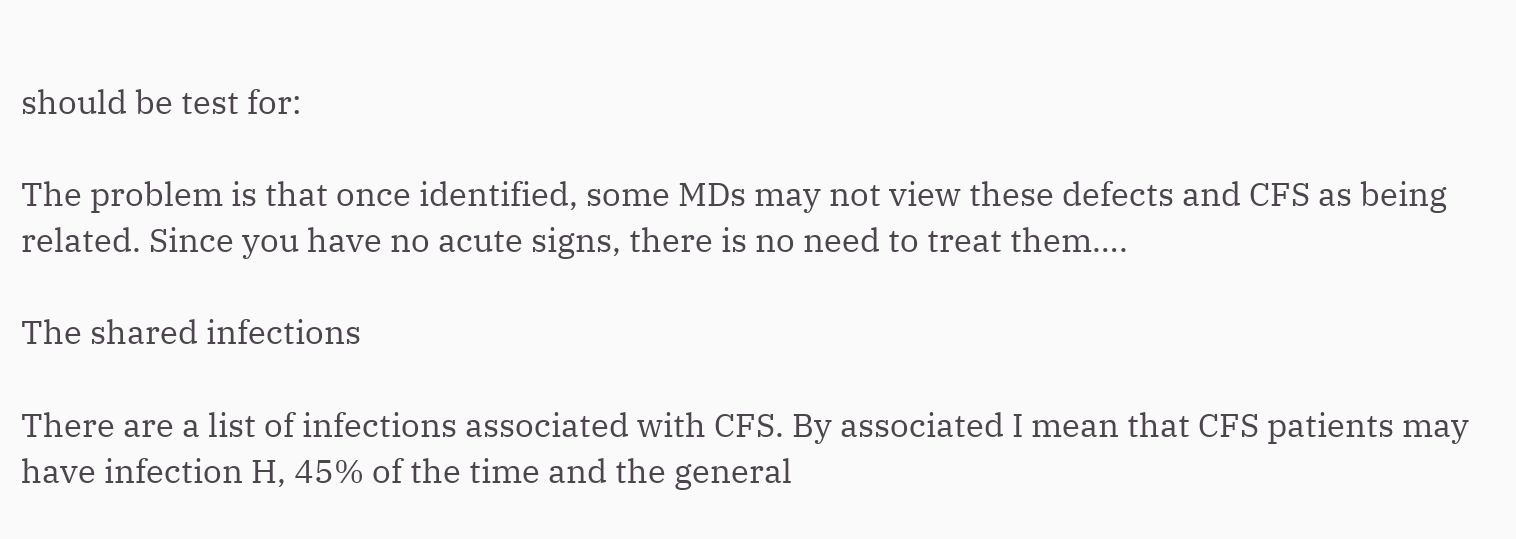should be test for:

The problem is that once identified, some MDs may not view these defects and CFS as being related. Since you have no acute signs, there is no need to treat them….

The shared infections

There are a list of infections associated with CFS. By associated I mean that CFS patients may have infection H, 45% of the time and the general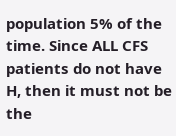population 5% of the time. Since ALL CFS patients do not have H, then it must not be the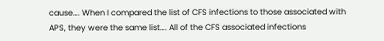cause…. When I compared the list of CFS infections to those associated with APS, they were the same list…. All of the CFS associated infections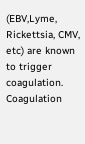(EBV,Lyme, Rickettsia, CMV, etc) are known to trigger coagulation. Coagulation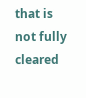that is not fully cleared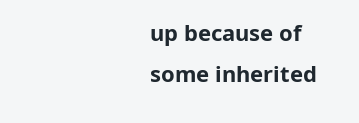up because of some inherited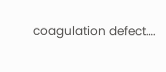coagulation defect….